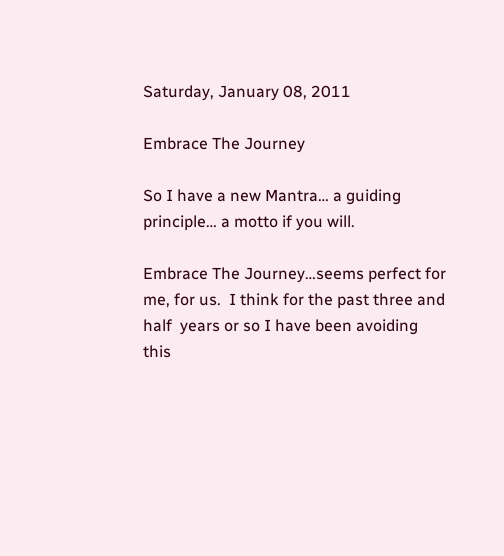Saturday, January 08, 2011

Embrace The Journey

So I have a new Mantra… a guiding principle… a motto if you will.

Embrace The Journey…seems perfect for me, for us.  I think for the past three and half  years or so I have been avoiding this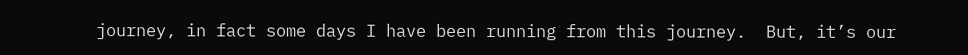journey, in fact some days I have been running from this journey.  But, it’s our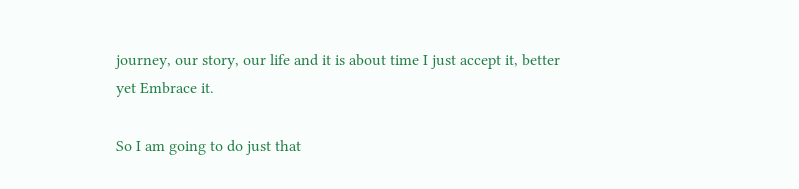journey, our story, our life and it is about time I just accept it, better yet Embrace it.

So I am going to do just that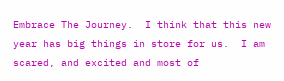Embrace The Journey.  I think that this new year has big things in store for us.  I am scared, and excited and most of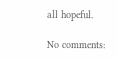all hopeful.

No comments: